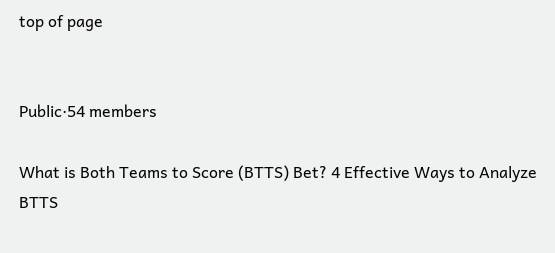top of page


Public·54 members

What is Both Teams to Score (BTTS) Bet? 4 Effective Ways to Analyze BTTS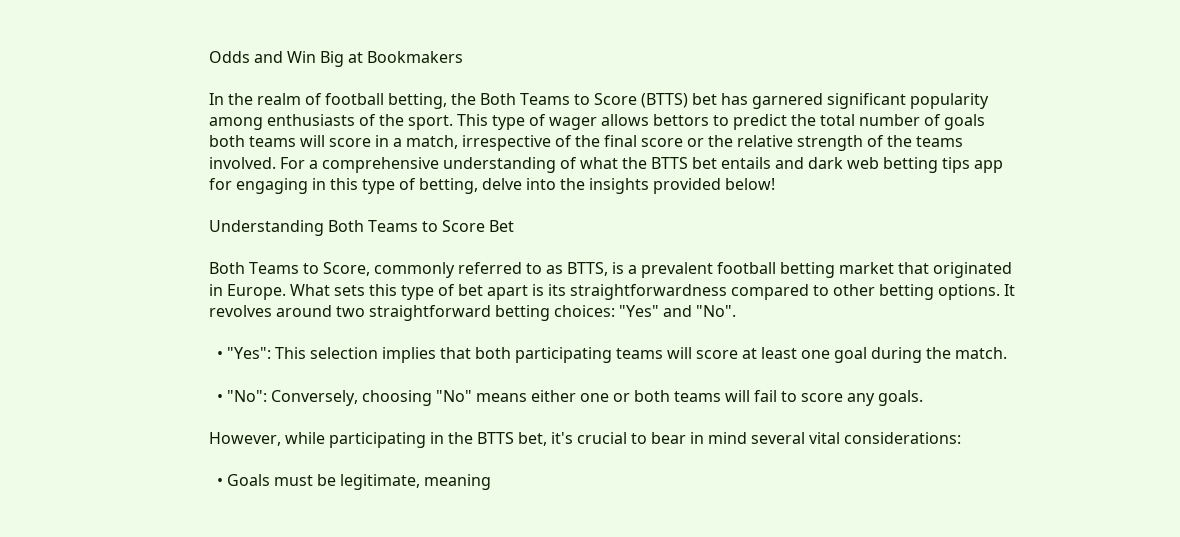Odds and Win Big at Bookmakers

In the realm of football betting, the Both Teams to Score (BTTS) bet has garnered significant popularity among enthusiasts of the sport. This type of wager allows bettors to predict the total number of goals both teams will score in a match, irrespective of the final score or the relative strength of the teams involved. For a comprehensive understanding of what the BTTS bet entails and dark web betting tips app  for engaging in this type of betting, delve into the insights provided below!

Understanding Both Teams to Score Bet

Both Teams to Score, commonly referred to as BTTS, is a prevalent football betting market that originated in Europe. What sets this type of bet apart is its straightforwardness compared to other betting options. It revolves around two straightforward betting choices: "Yes" and "No".

  • "Yes": This selection implies that both participating teams will score at least one goal during the match.

  • "No": Conversely, choosing "No" means either one or both teams will fail to score any goals.

However, while participating in the BTTS bet, it's crucial to bear in mind several vital considerations:

  • Goals must be legitimate, meaning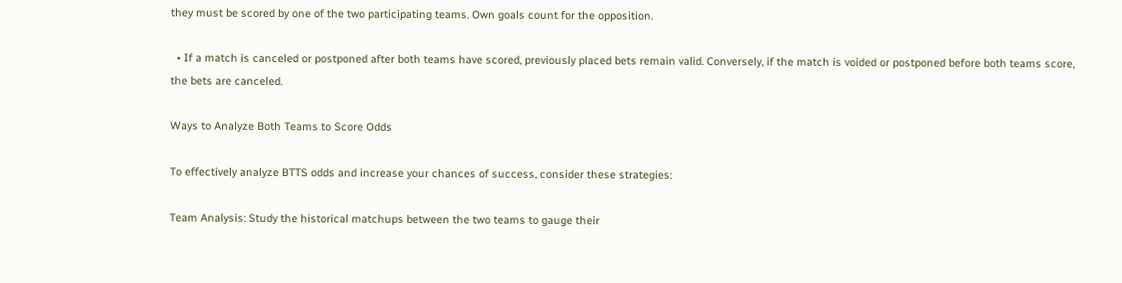they must be scored by one of the two participating teams. Own goals count for the opposition.

  • If a match is canceled or postponed after both teams have scored, previously placed bets remain valid. Conversely, if the match is voided or postponed before both teams score, the bets are canceled.

Ways to Analyze Both Teams to Score Odds

To effectively analyze BTTS odds and increase your chances of success, consider these strategies:

Team Analysis: Study the historical matchups between the two teams to gauge their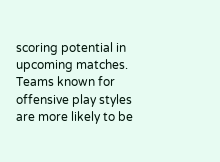scoring potential in upcoming matches. Teams known for offensive play styles are more likely to be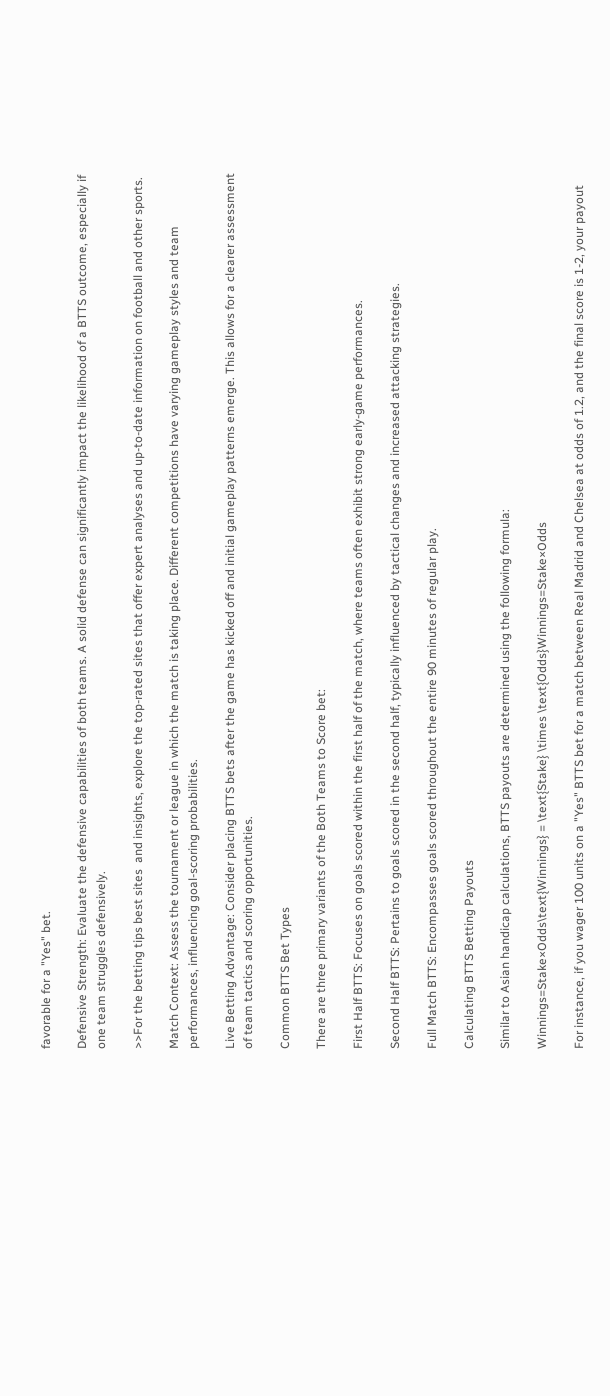favorable for a "Yes" bet.

Defensive Strength: Evaluate the defensive capabilities of both teams. A solid defense can significantly impact the likelihood of a BTTS outcome, especially if one team struggles defensively.

>>For the betting tips best sites  and insights, explore the top-rated sites that offer expert analyses and up-to-date information on football and other sports.

Match Context: Assess the tournament or league in which the match is taking place. Different competitions have varying gameplay styles and team performances, influencing goal-scoring probabilities.

Live Betting Advantage: Consider placing BTTS bets after the game has kicked off and initial gameplay patterns emerge. This allows for a clearer assessment of team tactics and scoring opportunities.

Common BTTS Bet Types

There are three primary variants of the Both Teams to Score bet:

First Half BTTS: Focuses on goals scored within the first half of the match, where teams often exhibit strong early-game performances.

Second Half BTTS: Pertains to goals scored in the second half, typically influenced by tactical changes and increased attacking strategies.

Full Match BTTS: Encompasses goals scored throughout the entire 90 minutes of regular play.

Calculating BTTS Betting Payouts

Similar to Asian handicap calculations, BTTS payouts are determined using the following formula:

Winnings=Stake×Odds\text{Winnings} = \text{Stake} \times \text{Odds}Winnings=Stake×Odds

For instance, if you wager 100 units on a "Yes" BTTS bet for a match between Real Madrid and Chelsea at odds of 1.2, and the final score is 1-2, your payout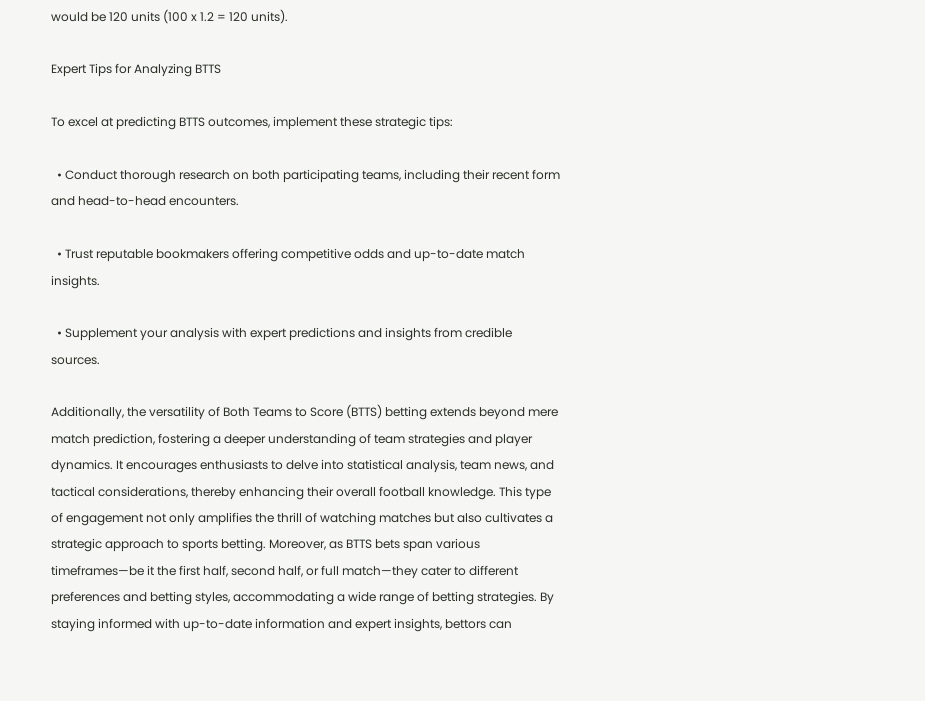would be 120 units (100 x 1.2 = 120 units).

Expert Tips for Analyzing BTTS

To excel at predicting BTTS outcomes, implement these strategic tips:

  • Conduct thorough research on both participating teams, including their recent form and head-to-head encounters.

  • Trust reputable bookmakers offering competitive odds and up-to-date match insights.

  • Supplement your analysis with expert predictions and insights from credible sources.

Additionally, the versatility of Both Teams to Score (BTTS) betting extends beyond mere match prediction, fostering a deeper understanding of team strategies and player dynamics. It encourages enthusiasts to delve into statistical analysis, team news, and tactical considerations, thereby enhancing their overall football knowledge. This type of engagement not only amplifies the thrill of watching matches but also cultivates a strategic approach to sports betting. Moreover, as BTTS bets span various timeframes—be it the first half, second half, or full match—they cater to different preferences and betting styles, accommodating a wide range of betting strategies. By staying informed with up-to-date information and expert insights, bettors can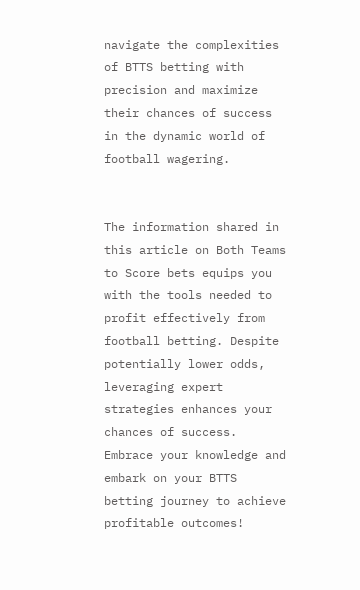navigate the complexities of BTTS betting with precision and maximize their chances of success in the dynamic world of football wagering.


The information shared in this article on Both Teams to Score bets equips you with the tools needed to profit effectively from football betting. Despite potentially lower odds, leveraging expert strategies enhances your chances of success. Embrace your knowledge and embark on your BTTS betting journey to achieve profitable outcomes!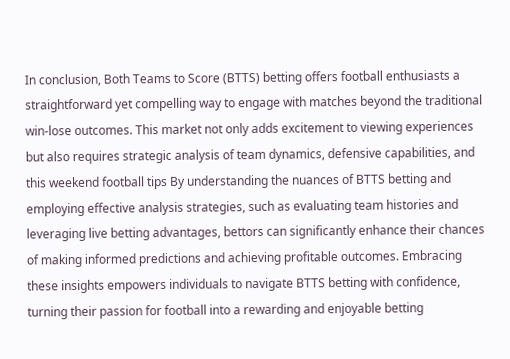In conclusion, Both Teams to Score (BTTS) betting offers football enthusiasts a straightforward yet compelling way to engage with matches beyond the traditional win-lose outcomes. This market not only adds excitement to viewing experiences but also requires strategic analysis of team dynamics, defensive capabilities, and this weekend football tips By understanding the nuances of BTTS betting and employing effective analysis strategies, such as evaluating team histories and leveraging live betting advantages, bettors can significantly enhance their chances of making informed predictions and achieving profitable outcomes. Embracing these insights empowers individuals to navigate BTTS betting with confidence, turning their passion for football into a rewarding and enjoyable betting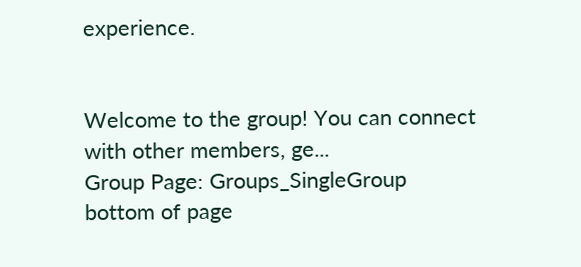experience.


Welcome to the group! You can connect with other members, ge...
Group Page: Groups_SingleGroup
bottom of page